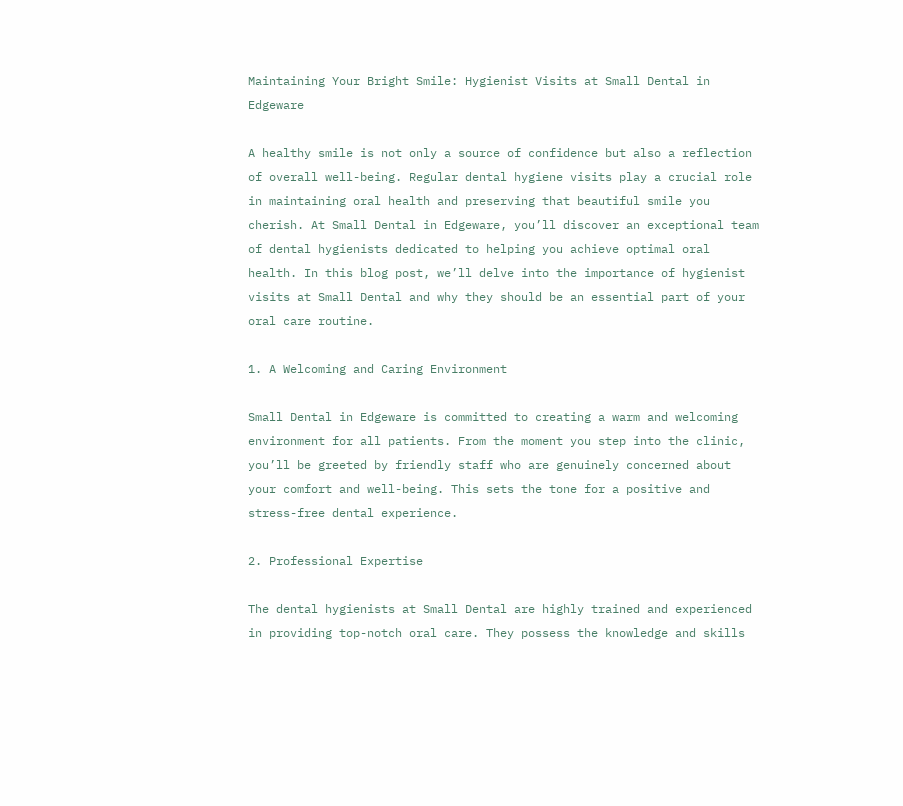Maintaining Your Bright Smile: Hygienist Visits at Small Dental in Edgeware

A healthy smile is not only a source of confidence but also a reflection of overall well-being. Regular dental hygiene visits play a crucial role in maintaining oral health and preserving that beautiful smile you cherish. At Small Dental in Edgeware, you’ll discover an exceptional team of dental hygienists dedicated to helping you achieve optimal oral health. In this blog post, we’ll delve into the importance of hygienist visits at Small Dental and why they should be an essential part of your oral care routine.

1. A Welcoming and Caring Environment

Small Dental in Edgeware is committed to creating a warm and welcoming environment for all patients. From the moment you step into the clinic, you’ll be greeted by friendly staff who are genuinely concerned about your comfort and well-being. This sets the tone for a positive and stress-free dental experience.

2. Professional Expertise

The dental hygienists at Small Dental are highly trained and experienced in providing top-notch oral care. They possess the knowledge and skills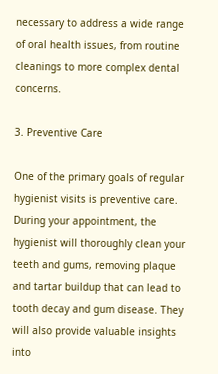necessary to address a wide range of oral health issues, from routine cleanings to more complex dental concerns.

3. Preventive Care

One of the primary goals of regular hygienist visits is preventive care. During your appointment, the hygienist will thoroughly clean your teeth and gums, removing plaque and tartar buildup that can lead to tooth decay and gum disease. They will also provide valuable insights into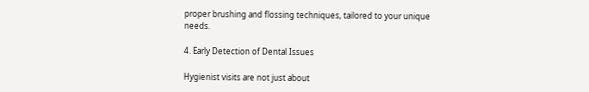proper brushing and flossing techniques, tailored to your unique needs.

4. Early Detection of Dental Issues

Hygienist visits are not just about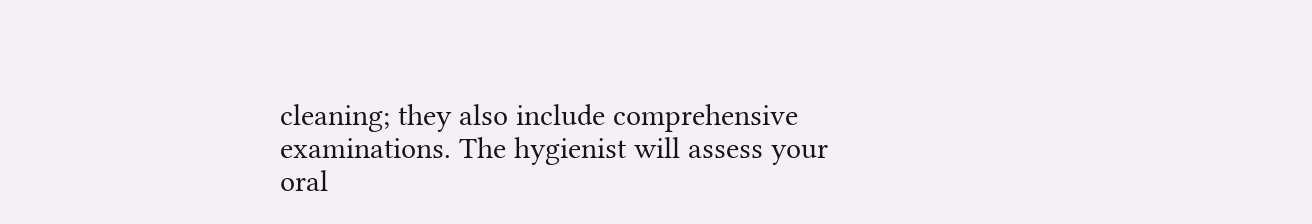cleaning; they also include comprehensive examinations. The hygienist will assess your oral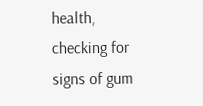health, checking for signs of gum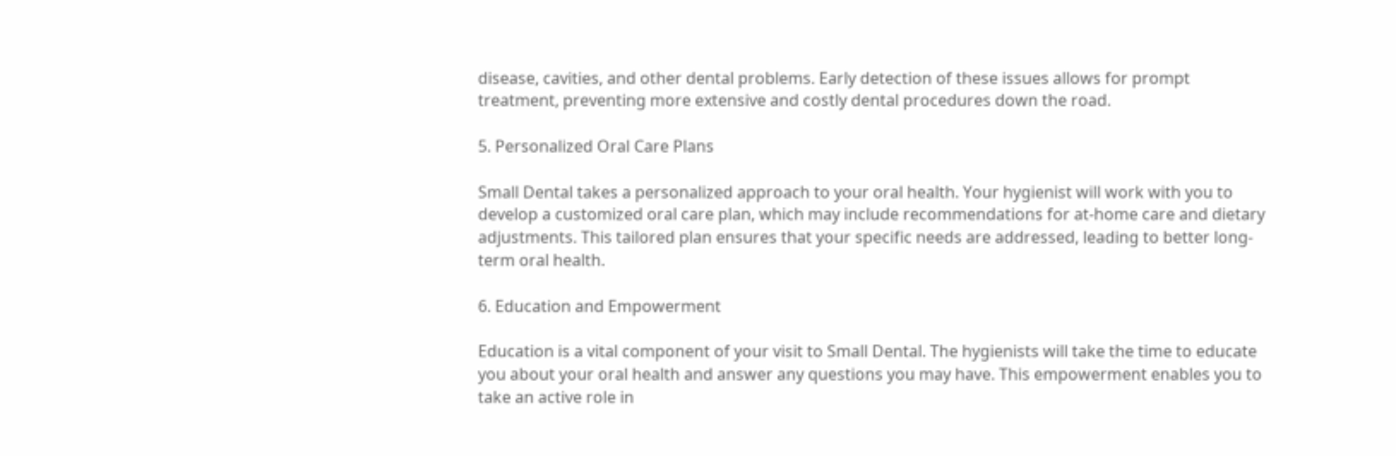disease, cavities, and other dental problems. Early detection of these issues allows for prompt treatment, preventing more extensive and costly dental procedures down the road.

5. Personalized Oral Care Plans

Small Dental takes a personalized approach to your oral health. Your hygienist will work with you to develop a customized oral care plan, which may include recommendations for at-home care and dietary adjustments. This tailored plan ensures that your specific needs are addressed, leading to better long-term oral health.

6. Education and Empowerment

Education is a vital component of your visit to Small Dental. The hygienists will take the time to educate you about your oral health and answer any questions you may have. This empowerment enables you to take an active role in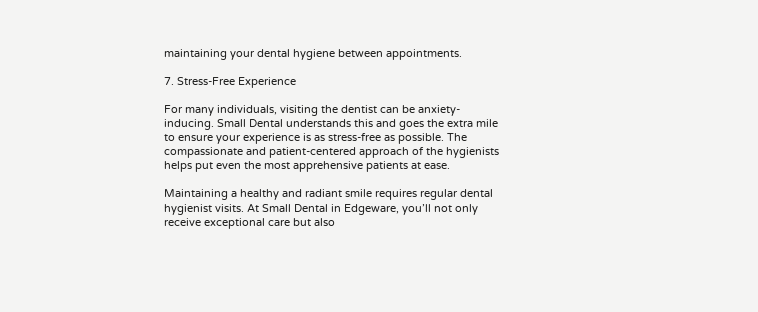maintaining your dental hygiene between appointments.

7. Stress-Free Experience

For many individuals, visiting the dentist can be anxiety-inducing. Small Dental understands this and goes the extra mile to ensure your experience is as stress-free as possible. The compassionate and patient-centered approach of the hygienists helps put even the most apprehensive patients at ease.

Maintaining a healthy and radiant smile requires regular dental hygienist visits. At Small Dental in Edgeware, you’ll not only receive exceptional care but also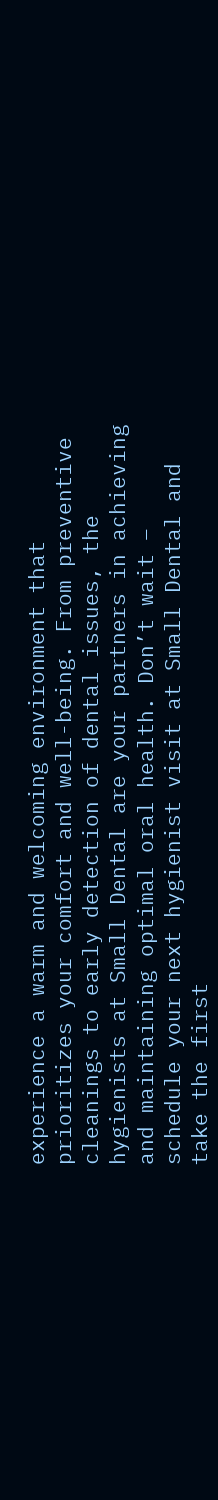experience a warm and welcoming environment that prioritizes your comfort and well-being. From preventive cleanings to early detection of dental issues, the hygienists at Small Dental are your partners in achieving and maintaining optimal oral health. Don’t wait – schedule your next hygienist visit at Small Dental and take the first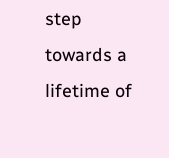step towards a lifetime of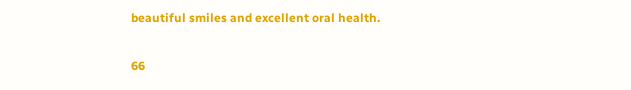beautiful smiles and excellent oral health.

66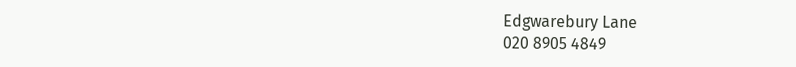Edgwarebury Lane
020 8905 4849